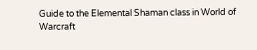Guide to the Elemental Shaman class in World of Warcraft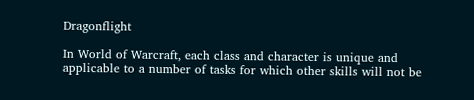Dragonflight

In World of Warcraft, each class and character is unique and applicable to a number of tasks for which other skills will not be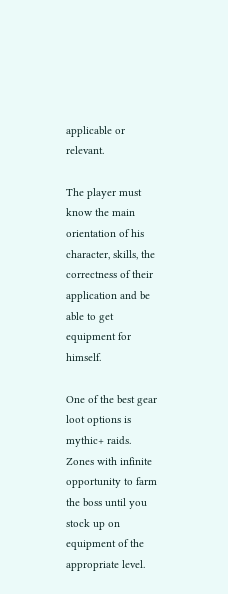applicable or relevant.

The player must know the main orientation of his character, skills, the correctness of their application and be able to get equipment for himself.

One of the best gear loot options is mythic+ raids. Zones with infinite opportunity to farm the boss until you stock up on equipment of the appropriate level.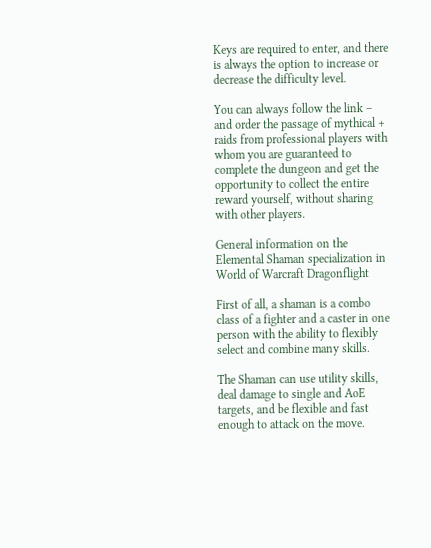Keys are required to enter, and there is always the option to increase or decrease the difficulty level.

You can always follow the link – and order the passage of mythical + raids from professional players with whom you are guaranteed to complete the dungeon and get the opportunity to collect the entire reward yourself, without sharing with other players.

General information on the Elemental Shaman specialization in World of Warcraft Dragonflight

First of all, a shaman is a combo class of a fighter and a caster in one person with the ability to flexibly select and combine many skills.

The Shaman can use utility skills, deal damage to single and AoE targets, and be flexible and fast enough to attack on the move.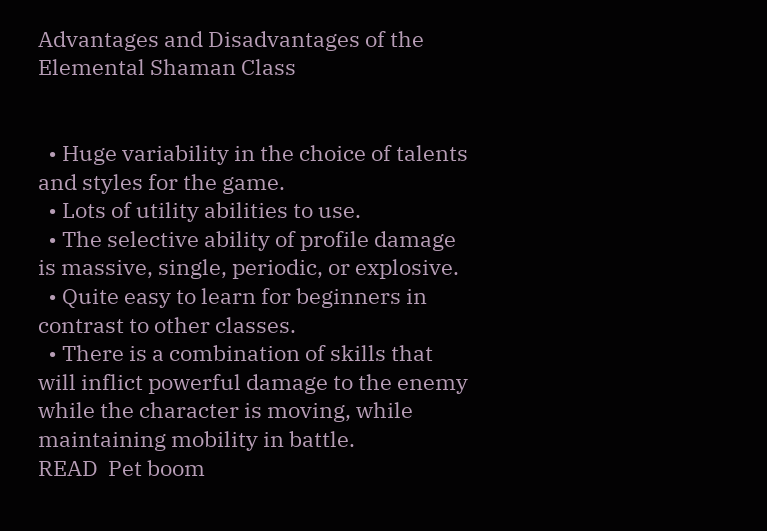Advantages and Disadvantages of the Elemental Shaman Class


  • Huge variability in the choice of talents and styles for the game.
  • Lots of utility abilities to use.
  • The selective ability of profile damage is massive, single, periodic, or explosive.
  • Quite easy to learn for beginners in contrast to other classes.
  • There is a combination of skills that will inflict powerful damage to the enemy while the character is moving, while maintaining mobility in battle.
READ  Pet boom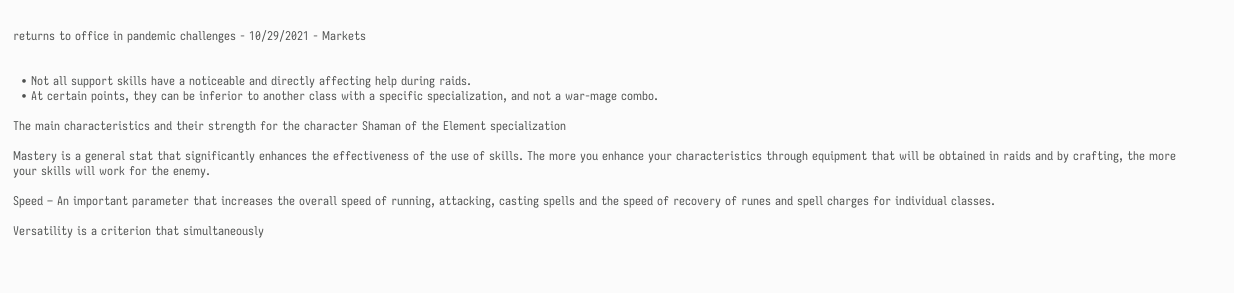returns to office in pandemic challenges - 10/29/2021 - Markets


  • Not all support skills have a noticeable and directly affecting help during raids.
  • At certain points, they can be inferior to another class with a specific specialization, and not a war-mage combo.

The main characteristics and their strength for the character Shaman of the Element specialization

Mastery is a general stat that significantly enhances the effectiveness of the use of skills. The more you enhance your characteristics through equipment that will be obtained in raids and by crafting, the more your skills will work for the enemy.

Speed – An important parameter that increases the overall speed of running, attacking, casting spells and the speed of recovery of runes and spell charges for individual classes.

Versatility is a criterion that simultaneously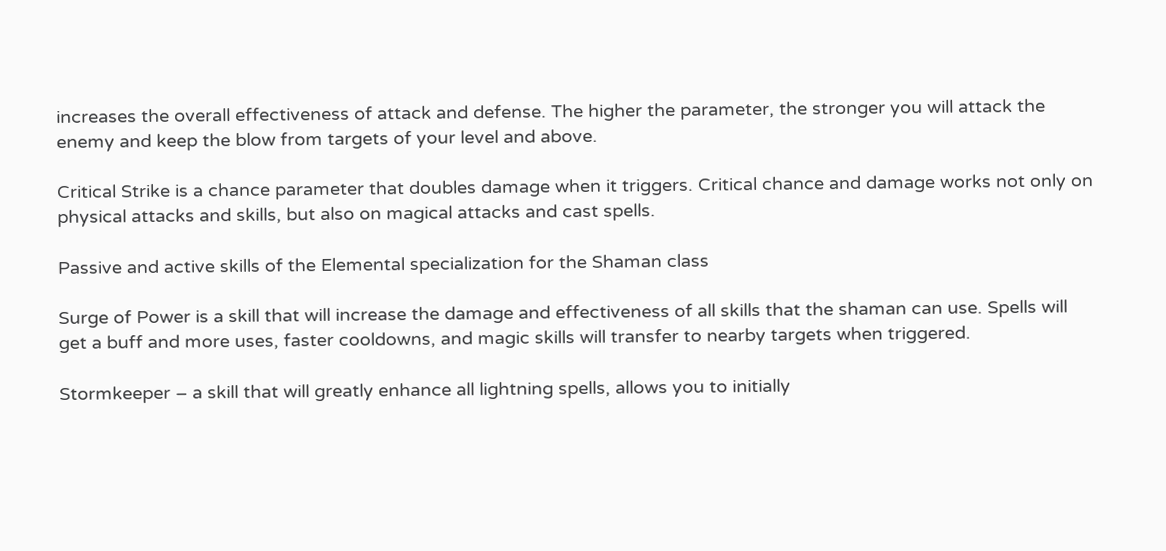increases the overall effectiveness of attack and defense. The higher the parameter, the stronger you will attack the enemy and keep the blow from targets of your level and above.

Critical Strike is a chance parameter that doubles damage when it triggers. Critical chance and damage works not only on physical attacks and skills, but also on magical attacks and cast spells.

Passive and active skills of the Elemental specialization for the Shaman class

Surge of Power is a skill that will increase the damage and effectiveness of all skills that the shaman can use. Spells will get a buff and more uses, faster cooldowns, and magic skills will transfer to nearby targets when triggered.

Stormkeeper – a skill that will greatly enhance all lightning spells, allows you to initially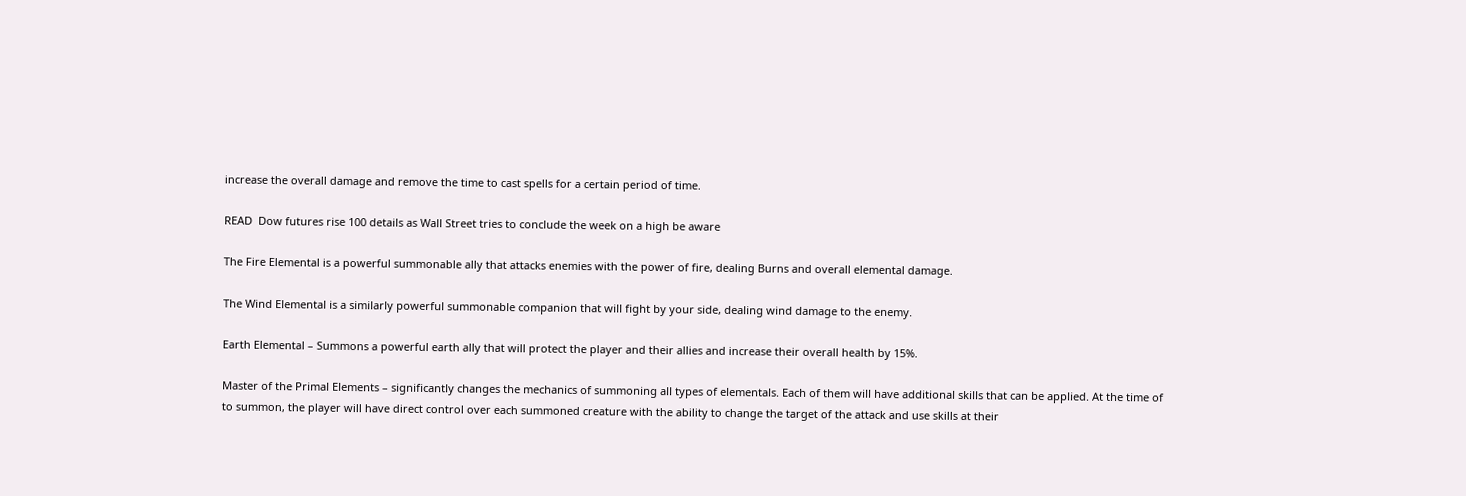increase the overall damage and remove the time to cast spells for a certain period of time.

READ  Dow futures rise 100 details as Wall Street tries to conclude the week on a high be aware

The Fire Elemental is a powerful summonable ally that attacks enemies with the power of fire, dealing Burns and overall elemental damage.

The Wind Elemental is a similarly powerful summonable companion that will fight by your side, dealing wind damage to the enemy.

Earth Elemental – Summons a powerful earth ally that will protect the player and their allies and increase their overall health by 15%.

Master of the Primal Elements – significantly changes the mechanics of summoning all types of elementals. Each of them will have additional skills that can be applied. At the time of to summon, the player will have direct control over each summoned creature with the ability to change the target of the attack and use skills at their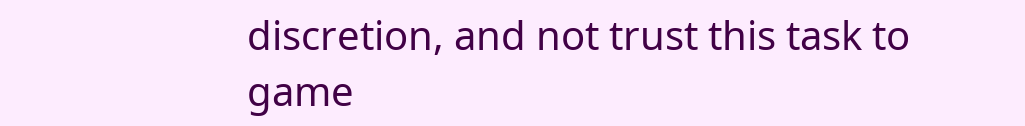discretion, and not trust this task to game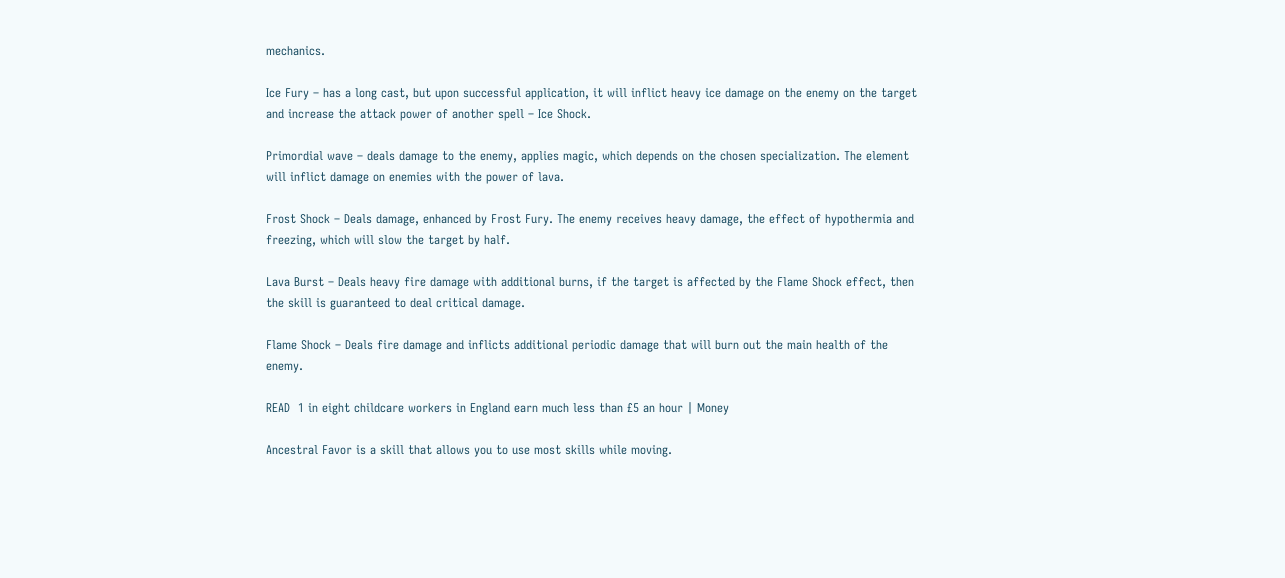mechanics.

Ice Fury – has a long cast, but upon successful application, it will inflict heavy ice damage on the enemy on the target and increase the attack power of another spell – Ice Shock.

Primordial wave – deals damage to the enemy, applies magic, which depends on the chosen specialization. The element will inflict damage on enemies with the power of lava.

Frost Shock – Deals damage, enhanced by Frost Fury. The enemy receives heavy damage, the effect of hypothermia and freezing, which will slow the target by half.

Lava Burst – Deals heavy fire damage with additional burns, if the target is affected by the Flame Shock effect, then the skill is guaranteed to deal critical damage.

Flame Shock – Deals fire damage and inflicts additional periodic damage that will burn out the main health of the enemy.

READ  1 in eight childcare workers in England earn much less than £5 an hour | Money

Ancestral Favor is a skill that allows you to use most skills while moving.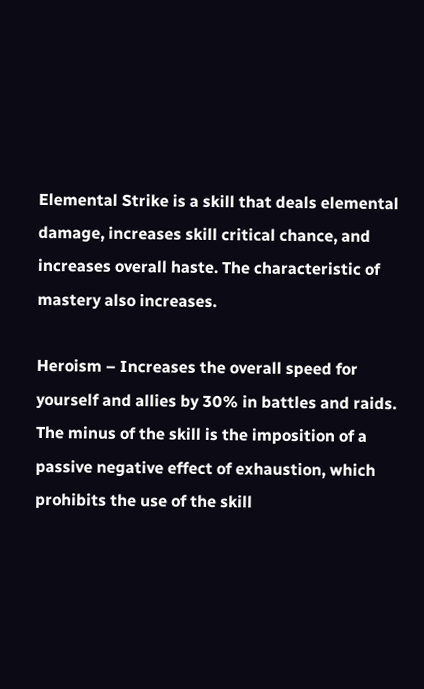Elemental Strike is a skill that deals elemental damage, increases skill critical chance, and increases overall haste. The characteristic of mastery also increases.

Heroism – Increases the overall speed for yourself and allies by 30% in battles and raids. The minus of the skill is the imposition of a passive negative effect of exhaustion, which prohibits the use of the skill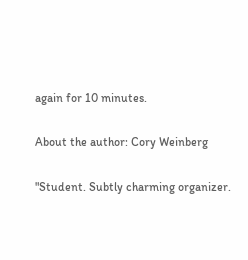again for 10 minutes.

About the author: Cory Weinberg

"Student. Subtly charming organizer.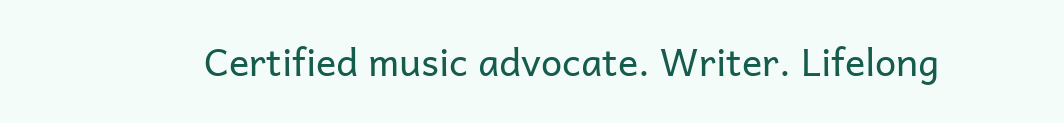Certified music advocate. Writer. Lifelong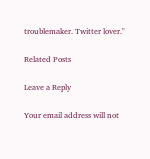troublemaker. Twitter lover."

Related Posts

Leave a Reply

Your email address will not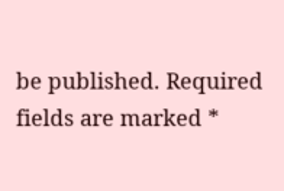be published. Required fields are marked *